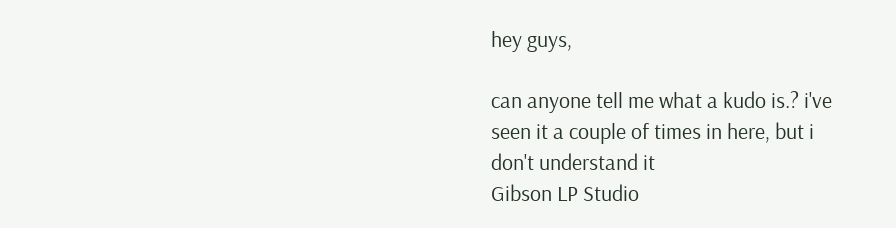hey guys,

can anyone tell me what a kudo is.? i've seen it a couple of times in here, but i don't understand it
Gibson LP Studio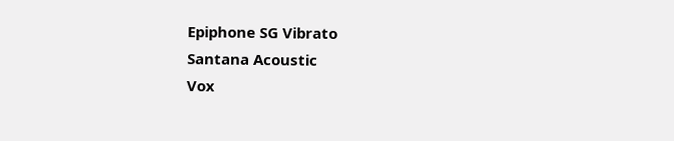Epiphone SG Vibrato
Santana Acoustic
Vox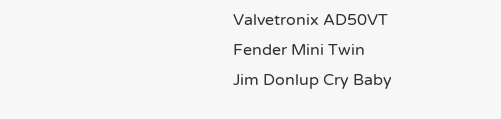Valvetronix AD50VT
Fender Mini Twin
Jim Donlup Cry Baby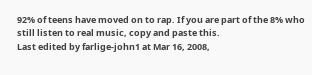92% of teens have moved on to rap. If you are part of the 8% who still listen to real music, copy and paste this.
Last edited by farlige-john1 at Mar 16, 2008,